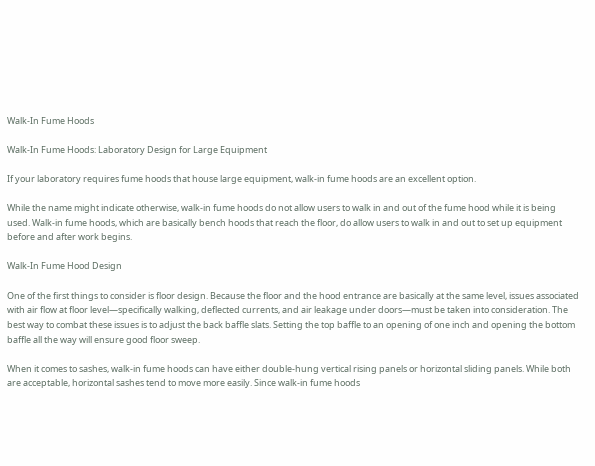Walk-In Fume Hoods

Walk-In Fume Hoods: Laboratory Design for Large Equipment

If your laboratory requires fume hoods that house large equipment, walk-in fume hoods are an excellent option.

While the name might indicate otherwise, walk-in fume hoods do not allow users to walk in and out of the fume hood while it is being used. Walk-in fume hoods, which are basically bench hoods that reach the floor, do allow users to walk in and out to set up equipment before and after work begins.

Walk-In Fume Hood Design

One of the first things to consider is floor design. Because the floor and the hood entrance are basically at the same level, issues associated with air flow at floor level—specifically walking, deflected currents, and air leakage under doors—must be taken into consideration. The best way to combat these issues is to adjust the back baffle slats. Setting the top baffle to an opening of one inch and opening the bottom baffle all the way will ensure good floor sweep.

When it comes to sashes, walk-in fume hoods can have either double-hung vertical rising panels or horizontal sliding panels. While both are acceptable, horizontal sashes tend to move more easily. Since walk-in fume hoods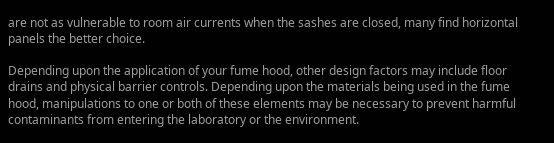are not as vulnerable to room air currents when the sashes are closed, many find horizontal panels the better choice.

Depending upon the application of your fume hood, other design factors may include floor drains and physical barrier controls. Depending upon the materials being used in the fume hood, manipulations to one or both of these elements may be necessary to prevent harmful contaminants from entering the laboratory or the environment.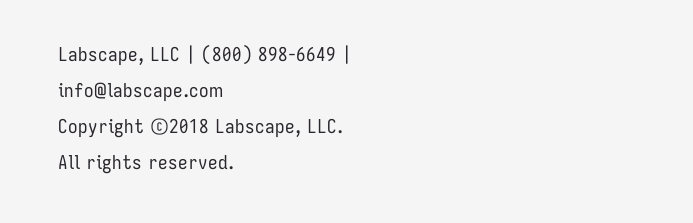Labscape, LLC | (800) 898-6649 | info@labscape.com
Copyright ©2018 Labscape, LLC. All rights reserved.